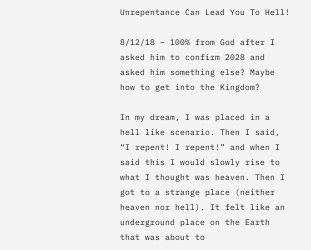Unrepentance Can Lead You To Hell!

8/12/18 – 100% from God after I asked him to confirm 2028 and asked him something else? Maybe how to get into the Kingdom?

In my dream, I was placed in a hell like scenario. Then I said, “I repent! I repent!” and when I said this I would slowly rise to what I thought was heaven. Then I got to a strange place (neither heaven nor hell). It felt like an underground place on the Earth that was about to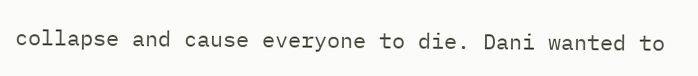collapse and cause everyone to die. Dani wanted to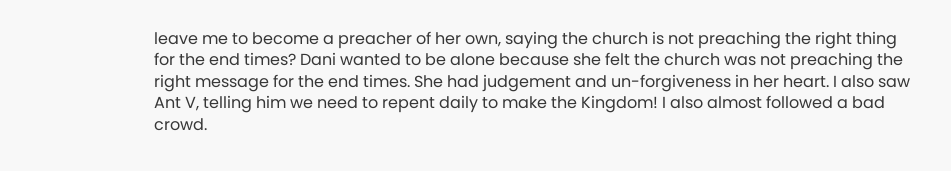leave me to become a preacher of her own, saying the church is not preaching the right thing for the end times? Dani wanted to be alone because she felt the church was not preaching the right message for the end times. She had judgement and un-forgiveness in her heart. I also saw Ant V, telling him we need to repent daily to make the Kingdom! I also almost followed a bad crowd.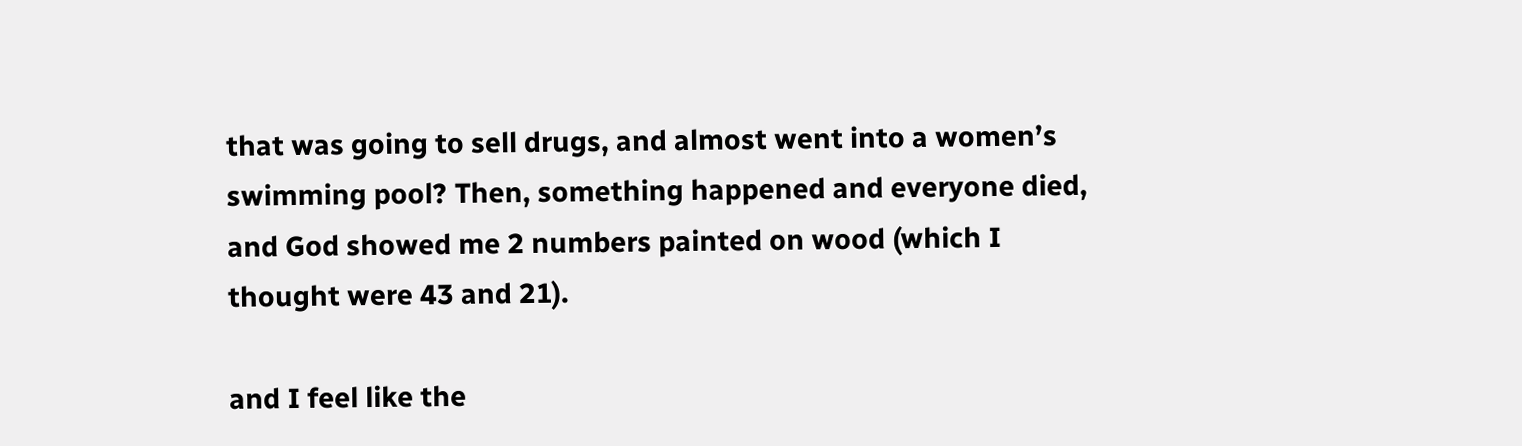that was going to sell drugs, and almost went into a women’s swimming pool? Then, something happened and everyone died, and God showed me 2 numbers painted on wood (which I thought were 43 and 21).

and I feel like the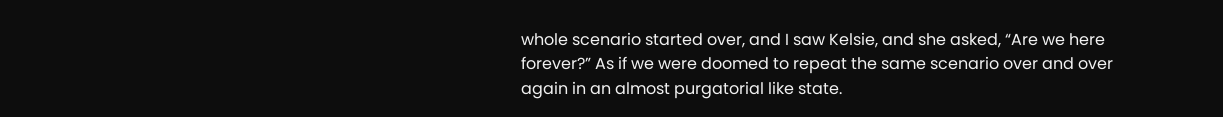whole scenario started over, and I saw Kelsie, and she asked, “Are we here forever?” As if we were doomed to repeat the same scenario over and over again in an almost purgatorial like state.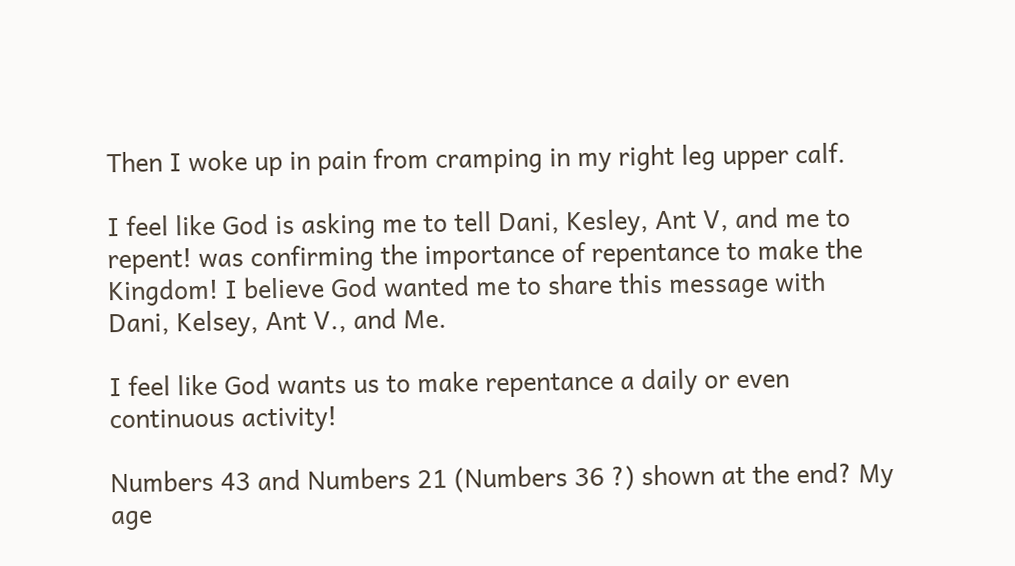Then I woke up in pain from cramping in my right leg upper calf.

I feel like God is asking me to tell Dani, Kesley, Ant V, and me to repent! was confirming the importance of repentance to make the Kingdom! I believe God wanted me to share this message with Dani, Kelsey, Ant V., and Me.

I feel like God wants us to make repentance a daily or even continuous activity!

Numbers 43 and Numbers 21 (Numbers 36 ?) shown at the end? My age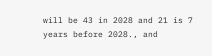will be 43 in 2028 and 21 is 7 years before 2028., and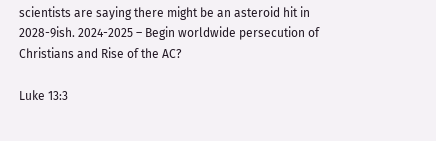scientists are saying there might be an asteroid hit in 2028-9ish. 2024-2025 – Begin worldwide persecution of Christians and Rise of the AC?

Luke 13:3